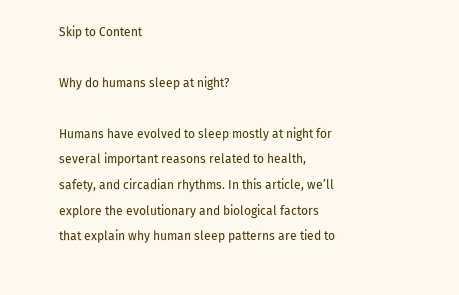Skip to Content

Why do humans sleep at night?

Humans have evolved to sleep mostly at night for several important reasons related to health, safety, and circadian rhythms. In this article, we’ll explore the evolutionary and biological factors that explain why human sleep patterns are tied to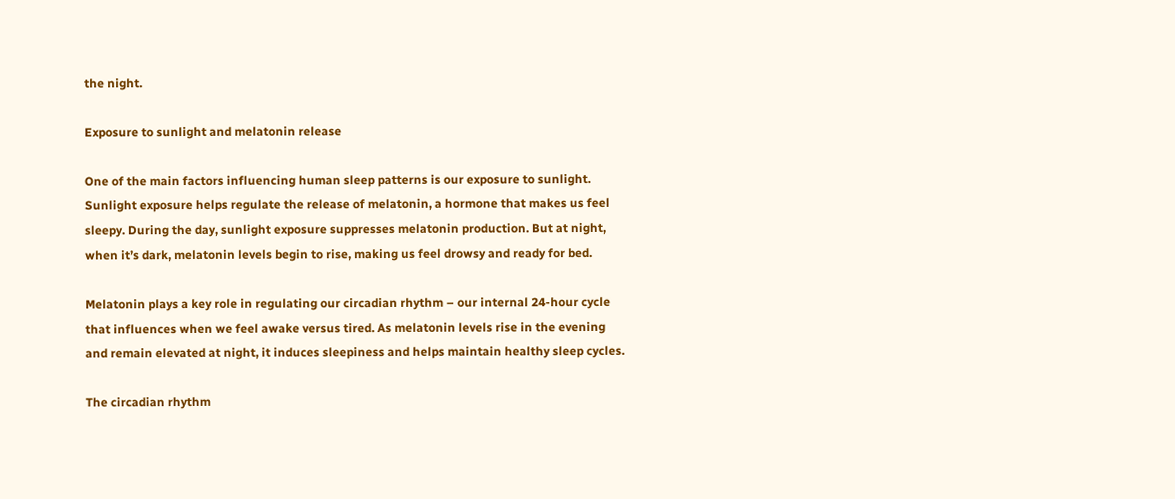the night.

Exposure to sunlight and melatonin release

One of the main factors influencing human sleep patterns is our exposure to sunlight. Sunlight exposure helps regulate the release of melatonin, a hormone that makes us feel sleepy. During the day, sunlight exposure suppresses melatonin production. But at night, when it’s dark, melatonin levels begin to rise, making us feel drowsy and ready for bed.

Melatonin plays a key role in regulating our circadian rhythm – our internal 24-hour cycle that influences when we feel awake versus tired. As melatonin levels rise in the evening and remain elevated at night, it induces sleepiness and helps maintain healthy sleep cycles.

The circadian rhythm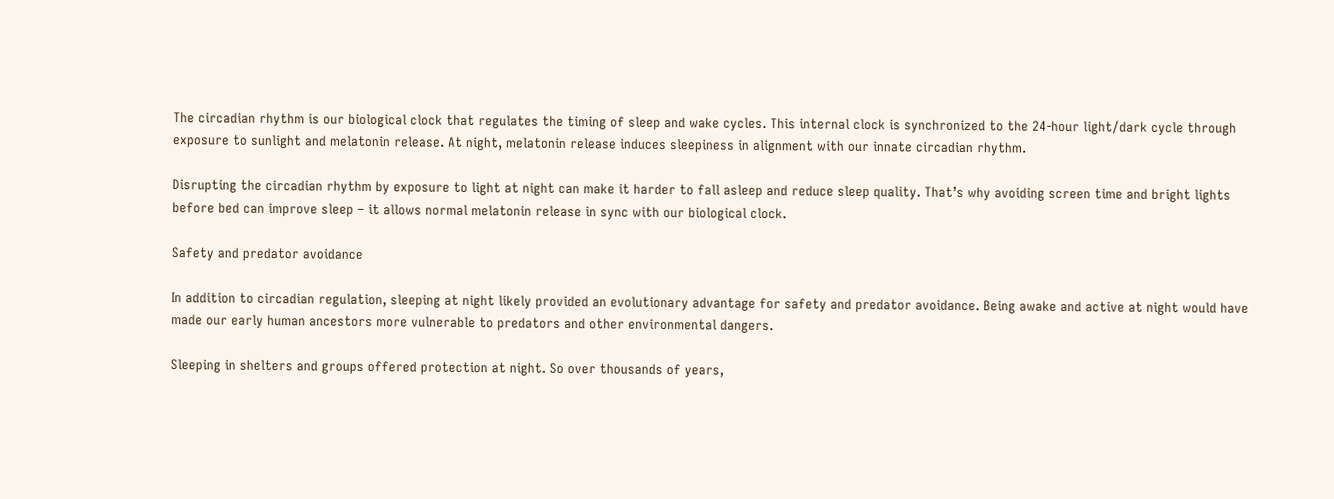The circadian rhythm is our biological clock that regulates the timing of sleep and wake cycles. This internal clock is synchronized to the 24-hour light/dark cycle through exposure to sunlight and melatonin release. At night, melatonin release induces sleepiness in alignment with our innate circadian rhythm.

Disrupting the circadian rhythm by exposure to light at night can make it harder to fall asleep and reduce sleep quality. That’s why avoiding screen time and bright lights before bed can improve sleep – it allows normal melatonin release in sync with our biological clock.

Safety and predator avoidance

In addition to circadian regulation, sleeping at night likely provided an evolutionary advantage for safety and predator avoidance. Being awake and active at night would have made our early human ancestors more vulnerable to predators and other environmental dangers.

Sleeping in shelters and groups offered protection at night. So over thousands of years,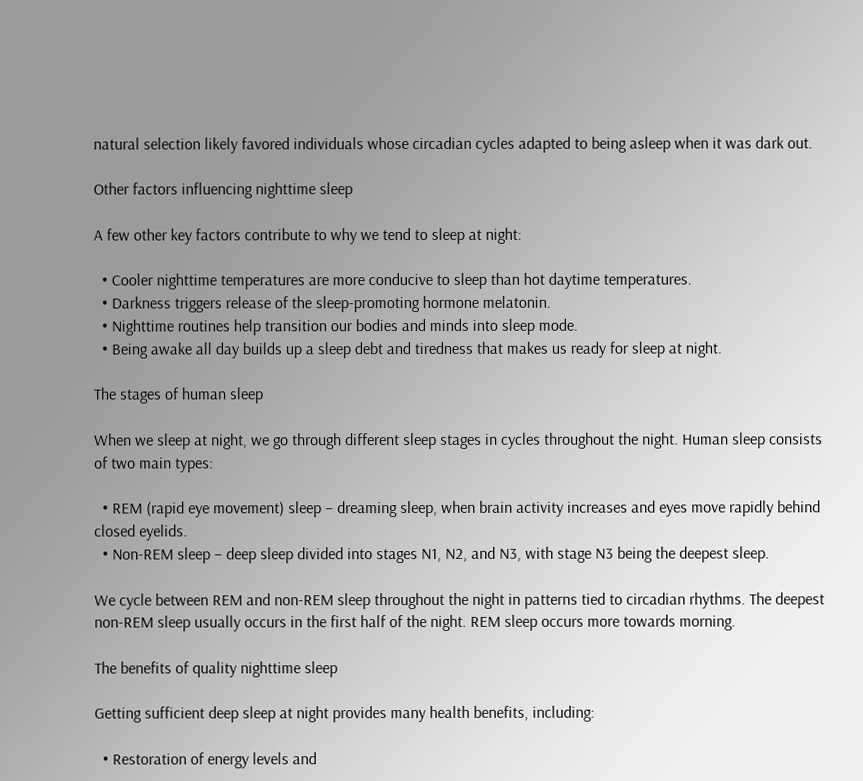natural selection likely favored individuals whose circadian cycles adapted to being asleep when it was dark out.

Other factors influencing nighttime sleep

A few other key factors contribute to why we tend to sleep at night:

  • Cooler nighttime temperatures are more conducive to sleep than hot daytime temperatures.
  • Darkness triggers release of the sleep-promoting hormone melatonin.
  • Nighttime routines help transition our bodies and minds into sleep mode.
  • Being awake all day builds up a sleep debt and tiredness that makes us ready for sleep at night.

The stages of human sleep

When we sleep at night, we go through different sleep stages in cycles throughout the night. Human sleep consists of two main types:

  • REM (rapid eye movement) sleep – dreaming sleep, when brain activity increases and eyes move rapidly behind closed eyelids.
  • Non-REM sleep – deep sleep divided into stages N1, N2, and N3, with stage N3 being the deepest sleep.

We cycle between REM and non-REM sleep throughout the night in patterns tied to circadian rhythms. The deepest non-REM sleep usually occurs in the first half of the night. REM sleep occurs more towards morning.

The benefits of quality nighttime sleep

Getting sufficient deep sleep at night provides many health benefits, including:

  • Restoration of energy levels and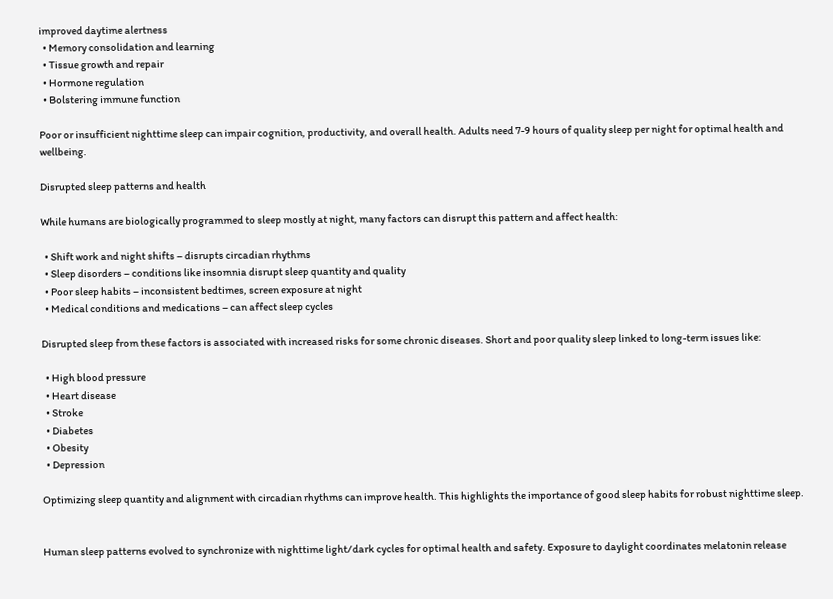improved daytime alertness
  • Memory consolidation and learning
  • Tissue growth and repair
  • Hormone regulation
  • Bolstering immune function

Poor or insufficient nighttime sleep can impair cognition, productivity, and overall health. Adults need 7-9 hours of quality sleep per night for optimal health and wellbeing.

Disrupted sleep patterns and health

While humans are biologically programmed to sleep mostly at night, many factors can disrupt this pattern and affect health:

  • Shift work and night shifts – disrupts circadian rhythms
  • Sleep disorders – conditions like insomnia disrupt sleep quantity and quality
  • Poor sleep habits – inconsistent bedtimes, screen exposure at night
  • Medical conditions and medications – can affect sleep cycles

Disrupted sleep from these factors is associated with increased risks for some chronic diseases. Short and poor quality sleep linked to long-term issues like:

  • High blood pressure
  • Heart disease
  • Stroke
  • Diabetes
  • Obesity
  • Depression

Optimizing sleep quantity and alignment with circadian rhythms can improve health. This highlights the importance of good sleep habits for robust nighttime sleep.


Human sleep patterns evolved to synchronize with nighttime light/dark cycles for optimal health and safety. Exposure to daylight coordinates melatonin release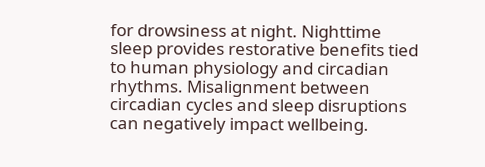for drowsiness at night. Nighttime sleep provides restorative benefits tied to human physiology and circadian rhythms. Misalignment between circadian cycles and sleep disruptions can negatively impact wellbeing.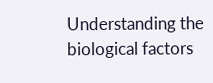Understanding the biological factors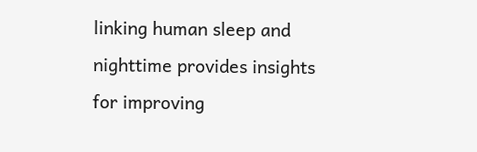linking human sleep and nighttime provides insights for improving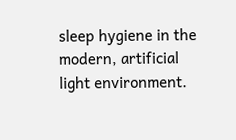sleep hygiene in the modern, artificial light environment.